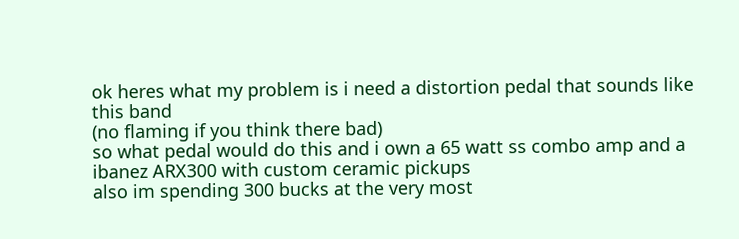ok heres what my problem is i need a distortion pedal that sounds like this band
(no flaming if you think there bad)
so what pedal would do this and i own a 65 watt ss combo amp and a ibanez ARX300 with custom ceramic pickups
also im spending 300 bucks at the very most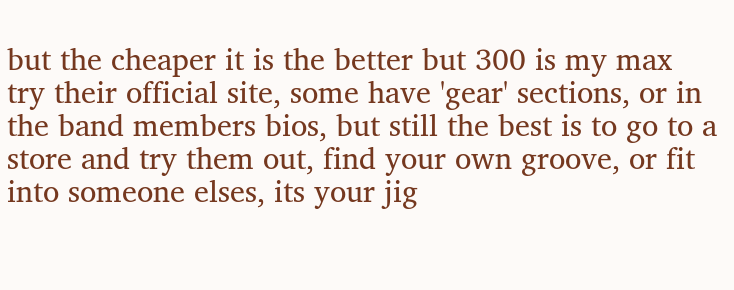but the cheaper it is the better but 300 is my max
try their official site, some have 'gear' sections, or in the band members bios, but still the best is to go to a store and try them out, find your own groove, or fit into someone elses, its your jig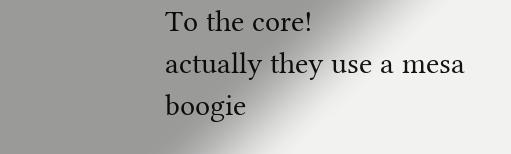To the core!
actually they use a mesa boogie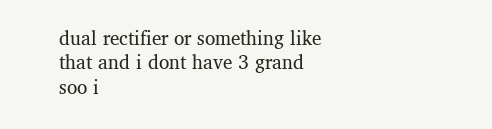dual rectifier or something like that and i dont have 3 grand soo i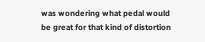was wondering what pedal would be great for that kind of distortion